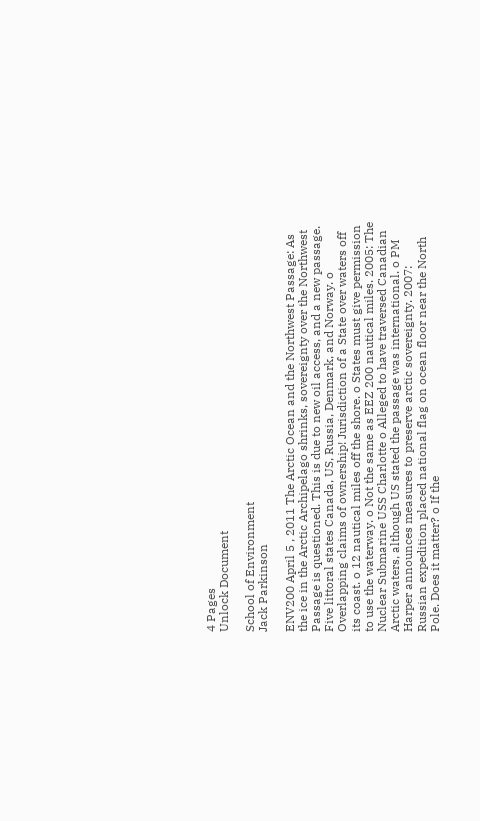4 Pages
Unlock Document

School of Environment
Jack Parkinson

ENV200 April 5 , 2011 The Arctic Ocean and the Northwest Passage: As the ice in the Arctic Archipelago shrinks, sovereignty over the Northwest Passage is questioned. This is due to new oil access, and a new passage. Five littoral states Canada, US, Russia, Denmark, and Norway. o Overlapping claims of ownership! Jurisdiction of a State over waters off its coast. o 12 nautical miles off the shore. o States must give permission to use the waterway. o Not the same as EEZ 200 nautical miles. 2005: The Nuclear Submarine USS Charlotte o Alleged to have traversed Canadian Arctic waters, although US stated the passage was international. o PM Harper announces measures to preserve arctic sovereignty. 2007: Russian expedition placed national flag on ocean floor near the North Pole. Does it matter? o If the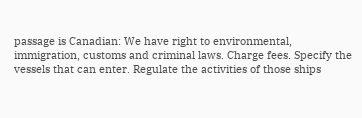passage is Canadian: We have right to environmental, immigration, customs and criminal laws. Charge fees. Specify the vessels that can enter. Regulate the activities of those ships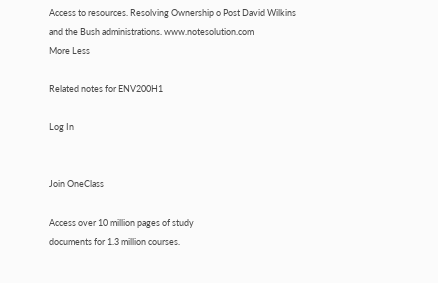Access to resources. Resolving Ownership o Post David Wilkins and the Bush administrations. www.notesolution.com
More Less

Related notes for ENV200H1

Log In


Join OneClass

Access over 10 million pages of study
documents for 1.3 million courses.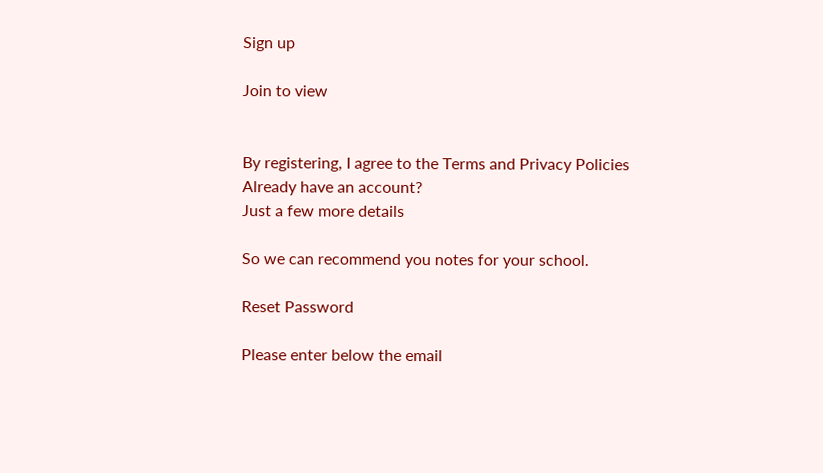Sign up

Join to view


By registering, I agree to the Terms and Privacy Policies
Already have an account?
Just a few more details

So we can recommend you notes for your school.

Reset Password

Please enter below the email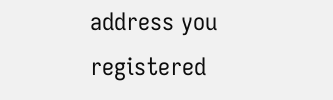address you registered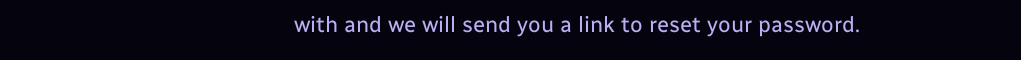with and we will send you a link to reset your password.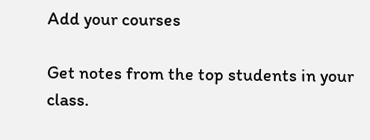Add your courses

Get notes from the top students in your class.